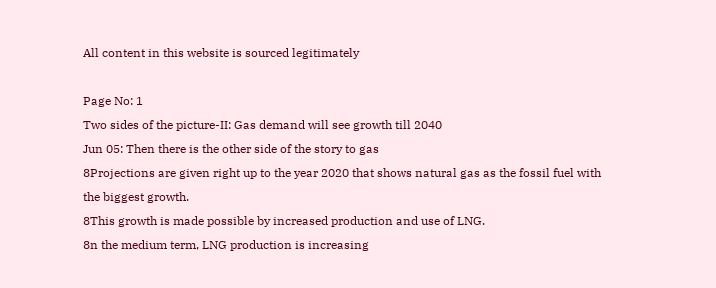All content in this website is sourced legitimately

Page No: 1
Two sides of the picture-II: Gas demand will see growth till 2040
Jun 05: Then there is the other side of the story to gas
8Projections are given right up to the year 2020 that shows natural gas as the fossil fuel with the biggest growth.
8This growth is made possible by increased production and use of LNG.
8n the medium term, LNG production is increasing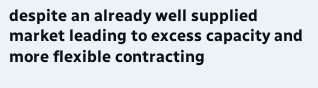despite an already well supplied market leading to excess capacity and more flexible contracting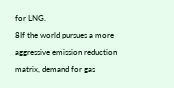for LNG.
8If the world pursues a more aggressive emission reduction matrix, demand for gas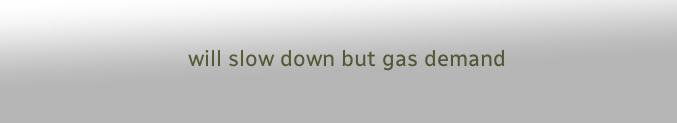will slow down but gas demand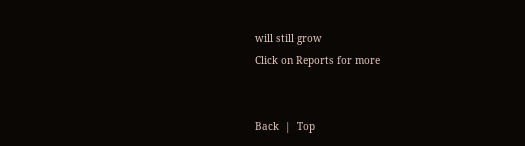will still grow
Click on Reports for more


Back  |  Top